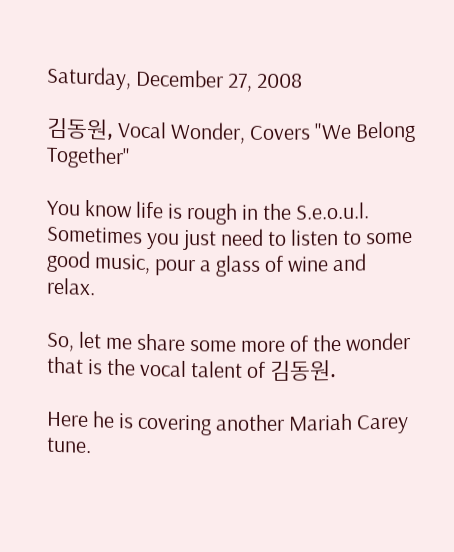Saturday, December 27, 2008

김동원, Vocal Wonder, Covers "We Belong Together"

You know life is rough in the S.e.o.u.l. Sometimes you just need to listen to some good music, pour a glass of wine and relax.

So, let me share some more of the wonder that is the vocal talent of 김동원.

Here he is covering another Mariah Carey tune.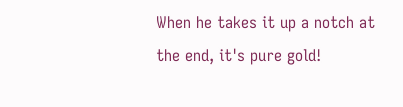When he takes it up a notch at the end, it's pure gold!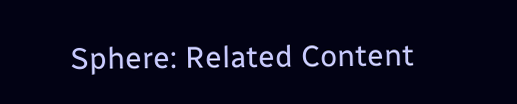Sphere: Related Content